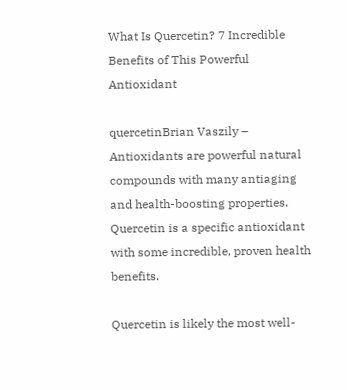What Is Quercetin? 7 Incredible Benefits of This Powerful Antioxidant

quercetinBrian Vaszily –  Antioxidants are powerful natural compounds with many antiaging and health-boosting properties. Quercetin is a specific antioxidant with some incredible, proven health benefits.

Quercetin is likely the most well-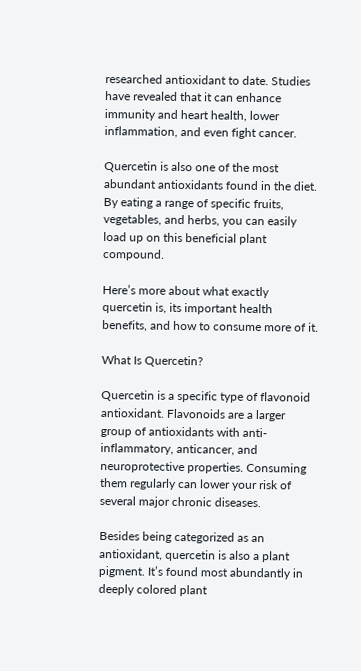researched antioxidant to date. Studies have revealed that it can enhance immunity and heart health, lower inflammation, and even fight cancer.

Quercetin is also one of the most abundant antioxidants found in the diet. By eating a range of specific fruits, vegetables, and herbs, you can easily load up on this beneficial plant compound.

Here’s more about what exactly quercetin is, its important health benefits, and how to consume more of it.

What Is Quercetin?

Quercetin is a specific type of flavonoid antioxidant. Flavonoids are a larger group of antioxidants with anti-inflammatory, anticancer, and neuroprotective properties. Consuming them regularly can lower your risk of several major chronic diseases.

Besides being categorized as an antioxidant, quercetin is also a plant pigment. It’s found most abundantly in deeply colored plant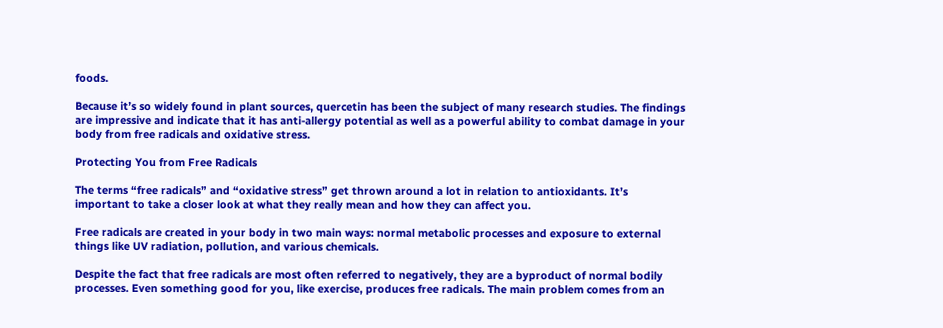foods.

Because it’s so widely found in plant sources, quercetin has been the subject of many research studies. The findings are impressive and indicate that it has anti-allergy potential as well as a powerful ability to combat damage in your body from free radicals and oxidative stress.

Protecting You from Free Radicals

The terms “free radicals” and “oxidative stress” get thrown around a lot in relation to antioxidants. It’s important to take a closer look at what they really mean and how they can affect you.

Free radicals are created in your body in two main ways: normal metabolic processes and exposure to external things like UV radiation, pollution, and various chemicals.

Despite the fact that free radicals are most often referred to negatively, they are a byproduct of normal bodily processes. Even something good for you, like exercise, produces free radicals. The main problem comes from an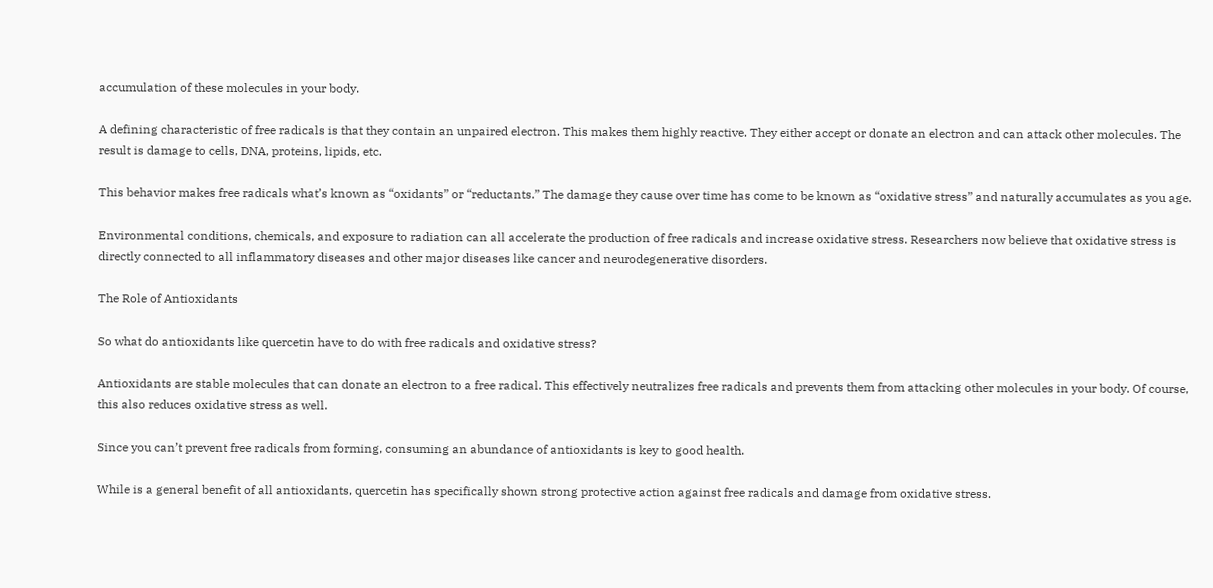accumulation of these molecules in your body.

A defining characteristic of free radicals is that they contain an unpaired electron. This makes them highly reactive. They either accept or donate an electron and can attack other molecules. The result is damage to cells, DNA, proteins, lipids, etc.

This behavior makes free radicals what’s known as “oxidants” or “reductants.” The damage they cause over time has come to be known as “oxidative stress” and naturally accumulates as you age.

Environmental conditions, chemicals, and exposure to radiation can all accelerate the production of free radicals and increase oxidative stress. Researchers now believe that oxidative stress is directly connected to all inflammatory diseases and other major diseases like cancer and neurodegenerative disorders.

The Role of Antioxidants

So what do antioxidants like quercetin have to do with free radicals and oxidative stress?

Antioxidants are stable molecules that can donate an electron to a free radical. This effectively neutralizes free radicals and prevents them from attacking other molecules in your body. Of course, this also reduces oxidative stress as well.

Since you can’t prevent free radicals from forming, consuming an abundance of antioxidants is key to good health.

While is a general benefit of all antioxidants, quercetin has specifically shown strong protective action against free radicals and damage from oxidative stress.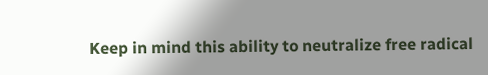Keep in mind this ability to neutralize free radical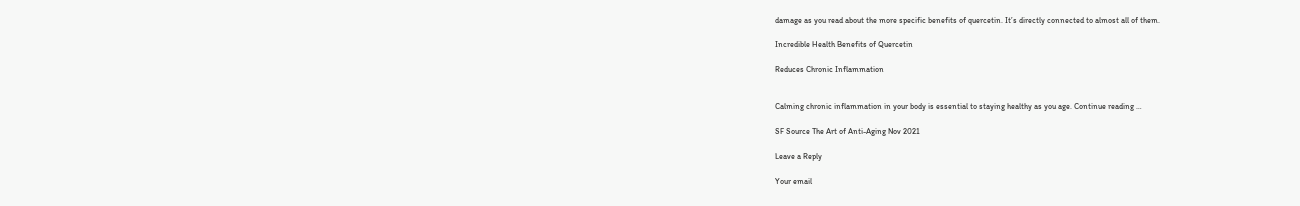damage as you read about the more specific benefits of quercetin. It’s directly connected to almost all of them.

Incredible Health Benefits of Quercetin

Reduces Chronic Inflammation


Calming chronic inflammation in your body is essential to staying healthy as you age. Continue reading …

SF Source The Art of Anti-Aging Nov 2021

Leave a Reply

Your email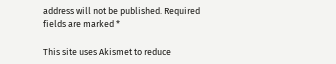address will not be published. Required fields are marked *

This site uses Akismet to reduce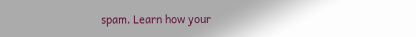spam. Learn how your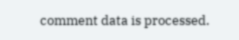comment data is processed.